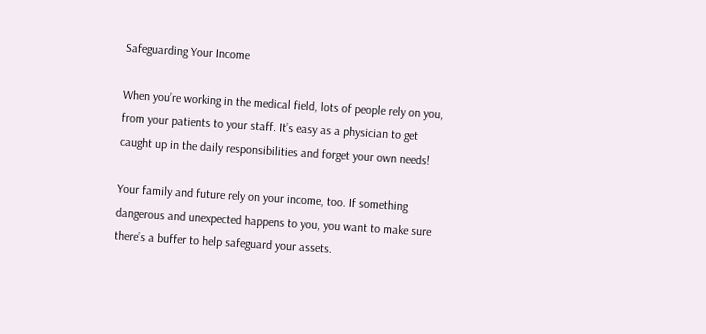Safeguarding Your Income

When you’re working in the medical field, lots of people rely on you, from your patients to your staff. It’s easy as a physician to get caught up in the daily responsibilities and forget your own needs!

Your family and future rely on your income, too. If something dangerous and unexpected happens to you, you want to make sure there’s a buffer to help safeguard your assets.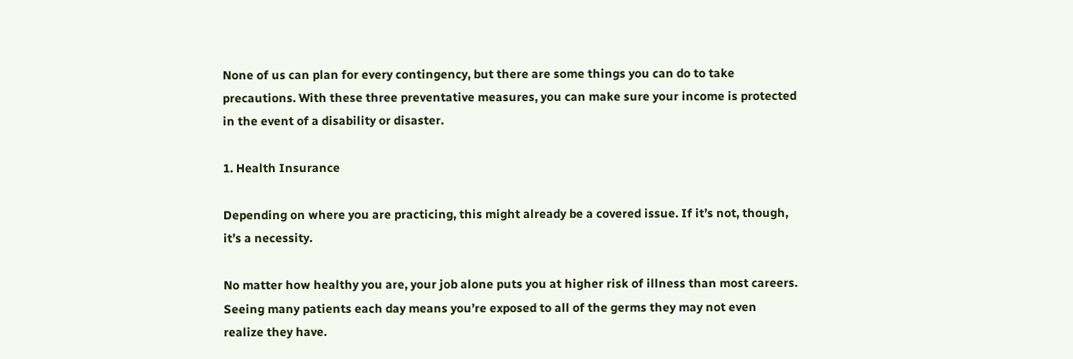None of us can plan for every contingency, but there are some things you can do to take precautions. With these three preventative measures, you can make sure your income is protected in the event of a disability or disaster.

1. Health Insurance

Depending on where you are practicing, this might already be a covered issue. If it’s not, though, it’s a necessity.

No matter how healthy you are, your job alone puts you at higher risk of illness than most careers. Seeing many patients each day means you’re exposed to all of the germs they may not even realize they have.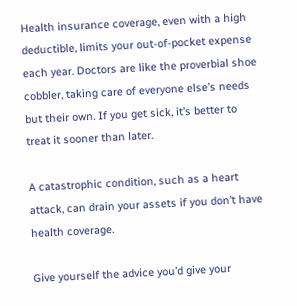Health insurance coverage, even with a high deductible, limits your out-of-pocket expense each year. Doctors are like the proverbial shoe cobbler, taking care of everyone else’s needs but their own. If you get sick, it’s better to treat it sooner than later.

A catastrophic condition, such as a heart attack, can drain your assets if you don’t have health coverage.

Give yourself the advice you’d give your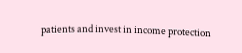patients and invest in income protection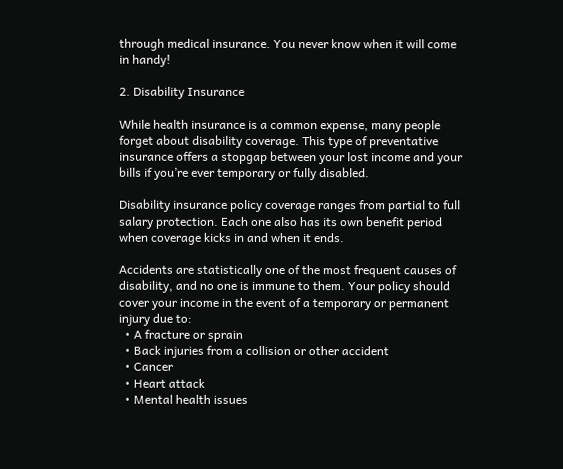through medical insurance. You never know when it will come in handy!

2. Disability Insurance

While health insurance is a common expense, many people forget about disability coverage. This type of preventative insurance offers a stopgap between your lost income and your bills if you’re ever temporary or fully disabled.

Disability insurance policy coverage ranges from partial to full salary protection. Each one also has its own benefit period when coverage kicks in and when it ends.

Accidents are statistically one of the most frequent causes of disability, and no one is immune to them. Your policy should cover your income in the event of a temporary or permanent injury due to:
  • A fracture or sprain
  • Back injuries from a collision or other accident
  • Cancer
  • Heart attack
  • Mental health issues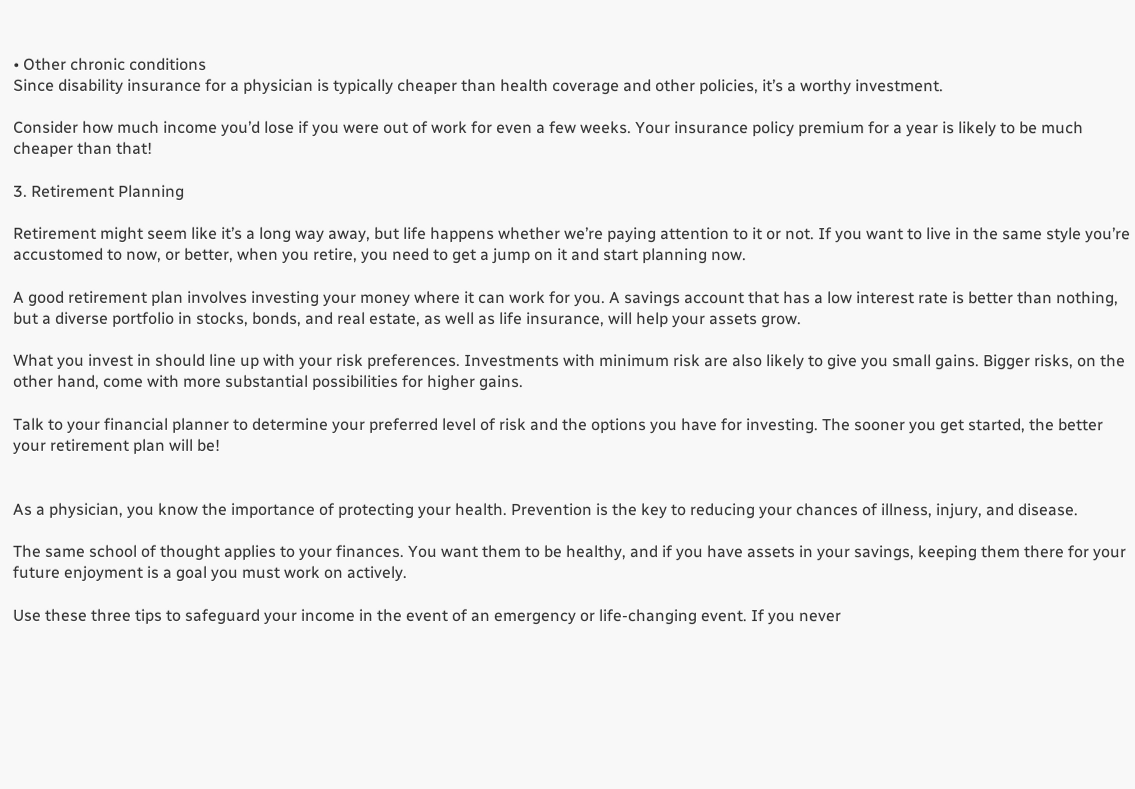• Other chronic conditions
Since disability insurance for a physician is typically cheaper than health coverage and other policies, it’s a worthy investment.

Consider how much income you’d lose if you were out of work for even a few weeks. Your insurance policy premium for a year is likely to be much cheaper than that!

3. Retirement Planning

Retirement might seem like it’s a long way away, but life happens whether we’re paying attention to it or not. If you want to live in the same style you’re accustomed to now, or better, when you retire, you need to get a jump on it and start planning now.

A good retirement plan involves investing your money where it can work for you. A savings account that has a low interest rate is better than nothing, but a diverse portfolio in stocks, bonds, and real estate, as well as life insurance, will help your assets grow.

What you invest in should line up with your risk preferences. Investments with minimum risk are also likely to give you small gains. Bigger risks, on the other hand, come with more substantial possibilities for higher gains.

Talk to your financial planner to determine your preferred level of risk and the options you have for investing. The sooner you get started, the better your retirement plan will be!


As a physician, you know the importance of protecting your health. Prevention is the key to reducing your chances of illness, injury, and disease.

The same school of thought applies to your finances. You want them to be healthy, and if you have assets in your savings, keeping them there for your future enjoyment is a goal you must work on actively.

Use these three tips to safeguard your income in the event of an emergency or life-changing event. If you never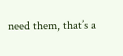need them, that’s a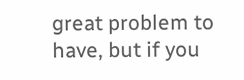great problem to have, but if you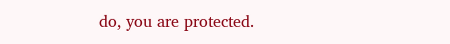do, you are protected.